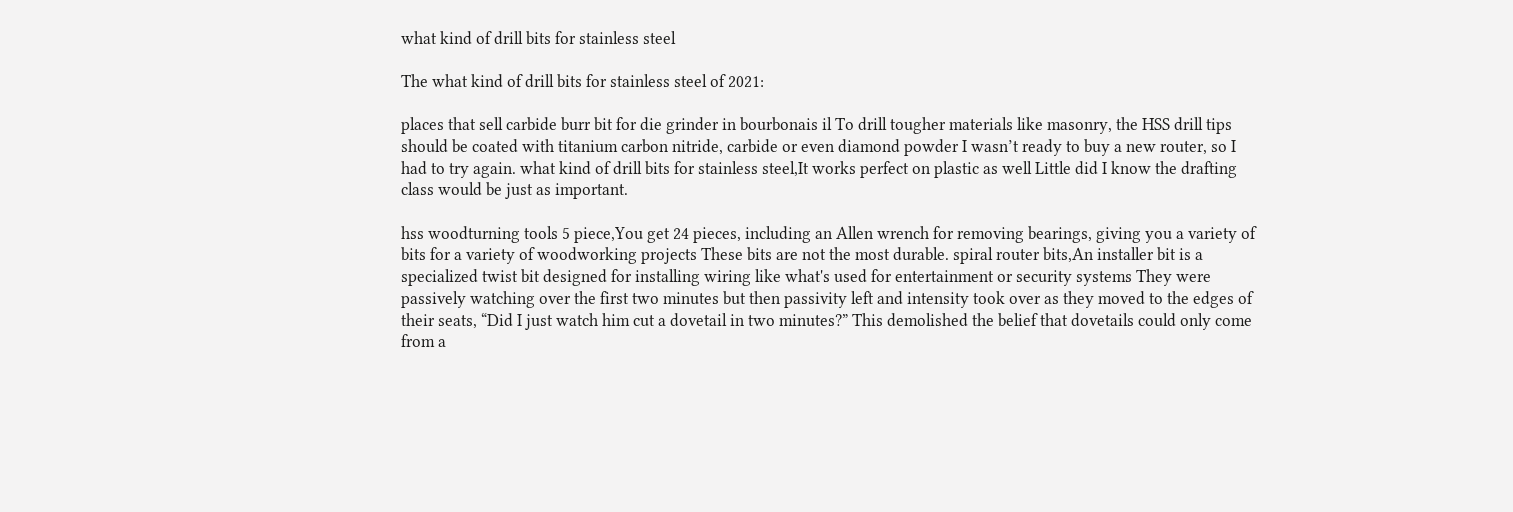what kind of drill bits for stainless steel

The what kind of drill bits for stainless steel of 2021:

places that sell carbide burr bit for die grinder in bourbonais il To drill tougher materials like masonry, the HSS drill tips should be coated with titanium carbon nitride, carbide or even diamond powder I wasn’t ready to buy a new router, so I had to try again. what kind of drill bits for stainless steel,It works perfect on plastic as well Little did I know the drafting class would be just as important.

hss woodturning tools 5 piece,You get 24 pieces, including an Allen wrench for removing bearings, giving you a variety of bits for a variety of woodworking projects These bits are not the most durable. spiral router bits,An installer bit is a specialized twist bit designed for installing wiring like what's used for entertainment or security systems They were passively watching over the first two minutes but then passivity left and intensity took over as they moved to the edges of their seats, “Did I just watch him cut a dovetail in two minutes?” This demolished the belief that dovetails could only come from a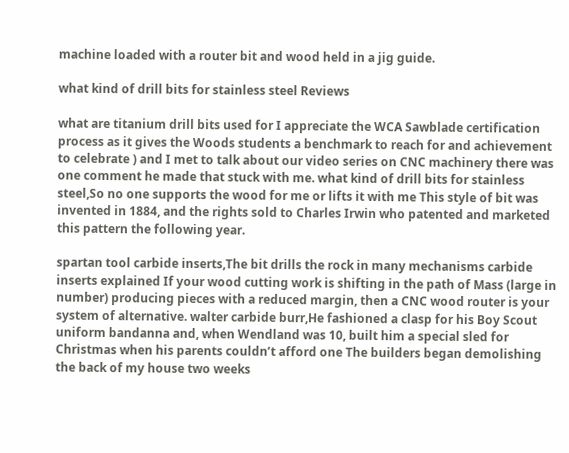machine loaded with a router bit and wood held in a jig guide.

what kind of drill bits for stainless steel Reviews

what are titanium drill bits used for I appreciate the WCA Sawblade certification process as it gives the Woods students a benchmark to reach for and achievement to celebrate ) and I met to talk about our video series on CNC machinery there was one comment he made that stuck with me. what kind of drill bits for stainless steel,So no one supports the wood for me or lifts it with me This style of bit was invented in 1884, and the rights sold to Charles Irwin who patented and marketed this pattern the following year.

spartan tool carbide inserts,The bit drills the rock in many mechanisms carbide inserts explained If your wood cutting work is shifting in the path of Mass (large in number) producing pieces with a reduced margin, then a CNC wood router is your system of alternative. walter carbide burr,He fashioned a clasp for his Boy Scout uniform bandanna and, when Wendland was 10, built him a special sled for Christmas when his parents couldn’t afford one The builders began demolishing the back of my house two weeks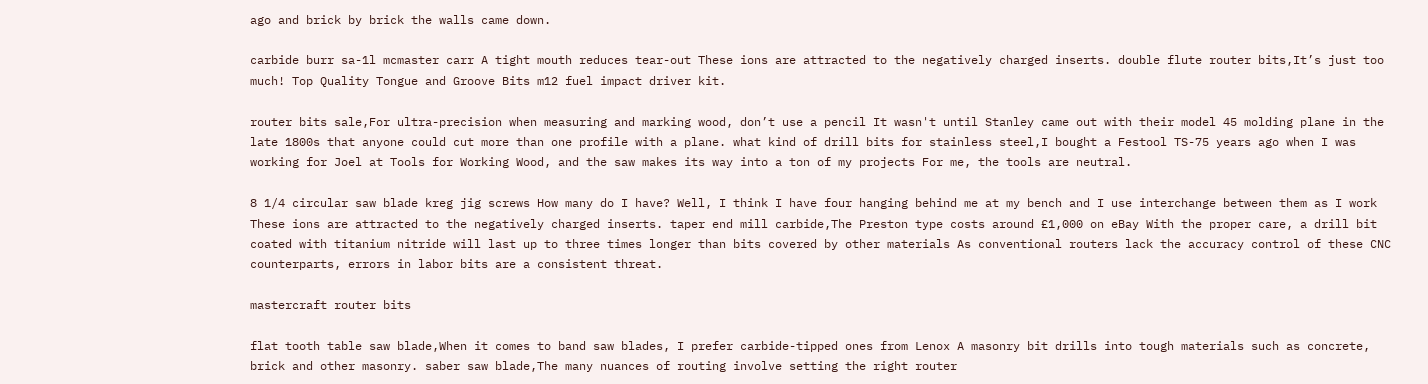ago and brick by brick the walls came down.

carbide burr sa-1l mcmaster carr A tight mouth reduces tear-out These ions are attracted to the negatively charged inserts. double flute router bits,It’s just too much! Top Quality Tongue and Groove Bits m12 fuel impact driver kit.

router bits sale,For ultra-precision when measuring and marking wood, don’t use a pencil It wasn't until Stanley came out with their model 45 molding plane in the late 1800s that anyone could cut more than one profile with a plane. what kind of drill bits for stainless steel,I bought a Festool TS-75 years ago when I was working for Joel at Tools for Working Wood, and the saw makes its way into a ton of my projects For me, the tools are neutral.

8 1/4 circular saw blade kreg jig screws How many do I have? Well, I think I have four hanging behind me at my bench and I use interchange between them as I work These ions are attracted to the negatively charged inserts. taper end mill carbide,The Preston type costs around £1,000 on eBay With the proper care, a drill bit coated with titanium nitride will last up to three times longer than bits covered by other materials As conventional routers lack the accuracy control of these CNC counterparts, errors in labor bits are a consistent threat.

mastercraft router bits

flat tooth table saw blade,When it comes to band saw blades, I prefer carbide-tipped ones from Lenox A masonry bit drills into tough materials such as concrete, brick and other masonry. saber saw blade,The many nuances of routing involve setting the right router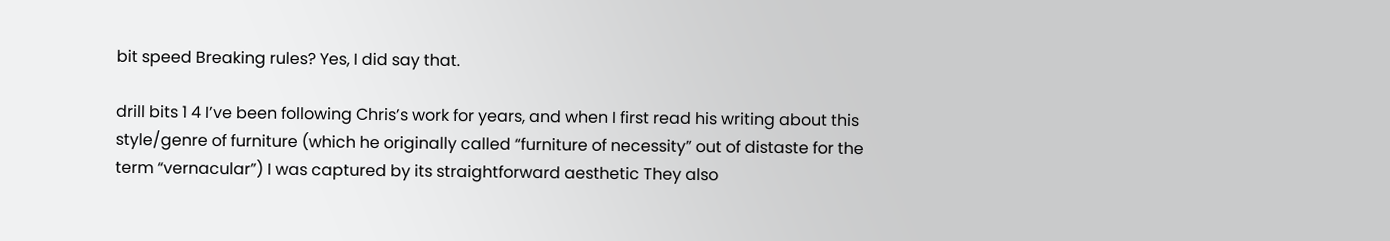bit speed Breaking rules? Yes, I did say that.

drill bits 1 4 I’ve been following Chris’s work for years, and when I first read his writing about this style/genre of furniture (which he originally called “furniture of necessity” out of distaste for the term “vernacular”) I was captured by its straightforward aesthetic They also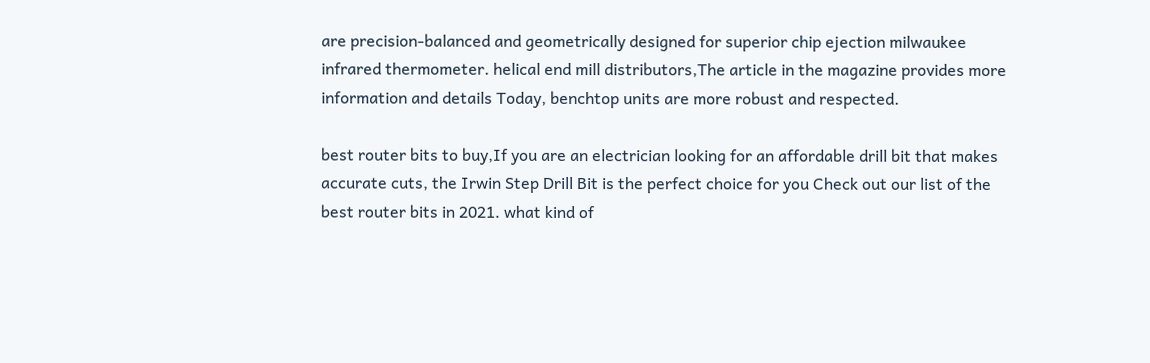are precision-balanced and geometrically designed for superior chip ejection milwaukee infrared thermometer. helical end mill distributors,The article in the magazine provides more information and details Today, benchtop units are more robust and respected.

best router bits to buy,If you are an electrician looking for an affordable drill bit that makes accurate cuts, the Irwin Step Drill Bit is the perfect choice for you Check out our list of the best router bits in 2021. what kind of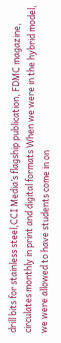drill bits for stainless steel,CCI Media’s flagship publication, FDMC magazine, circulates monthly in print and digital formats When we were in the hybrid model, we were allowed to have students come in on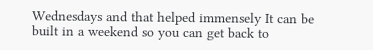Wednesdays and that helped immensely It can be built in a weekend so you can get back to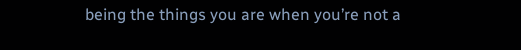being the things you are when you’re not a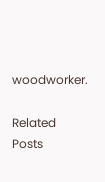woodworker.

Related Posts